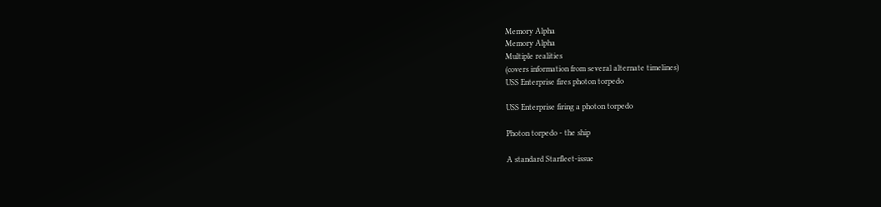Memory Alpha
Memory Alpha
Multiple realities
(covers information from several alternate timelines)
USS Enterprise fires photon torpedo

USS Enterprise firing a photon torpedo

Photon torpedo - the ship

A standard Starfleet-issue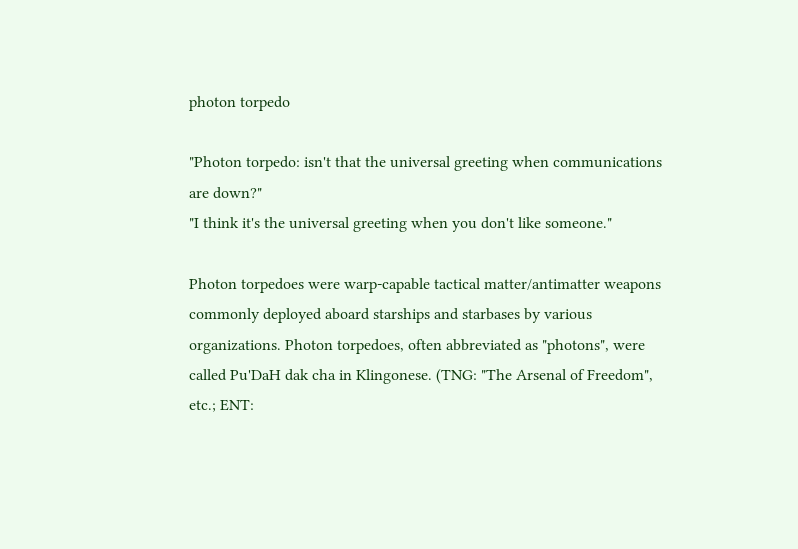photon torpedo

"Photon torpedo: isn't that the universal greeting when communications are down?"
"I think it's the universal greeting when you don't like someone."

Photon torpedoes were warp-capable tactical matter/antimatter weapons commonly deployed aboard starships and starbases by various organizations. Photon torpedoes, often abbreviated as "photons", were called Pu'DaH dak cha in Klingonese. (TNG: "The Arsenal of Freedom", etc.; ENT: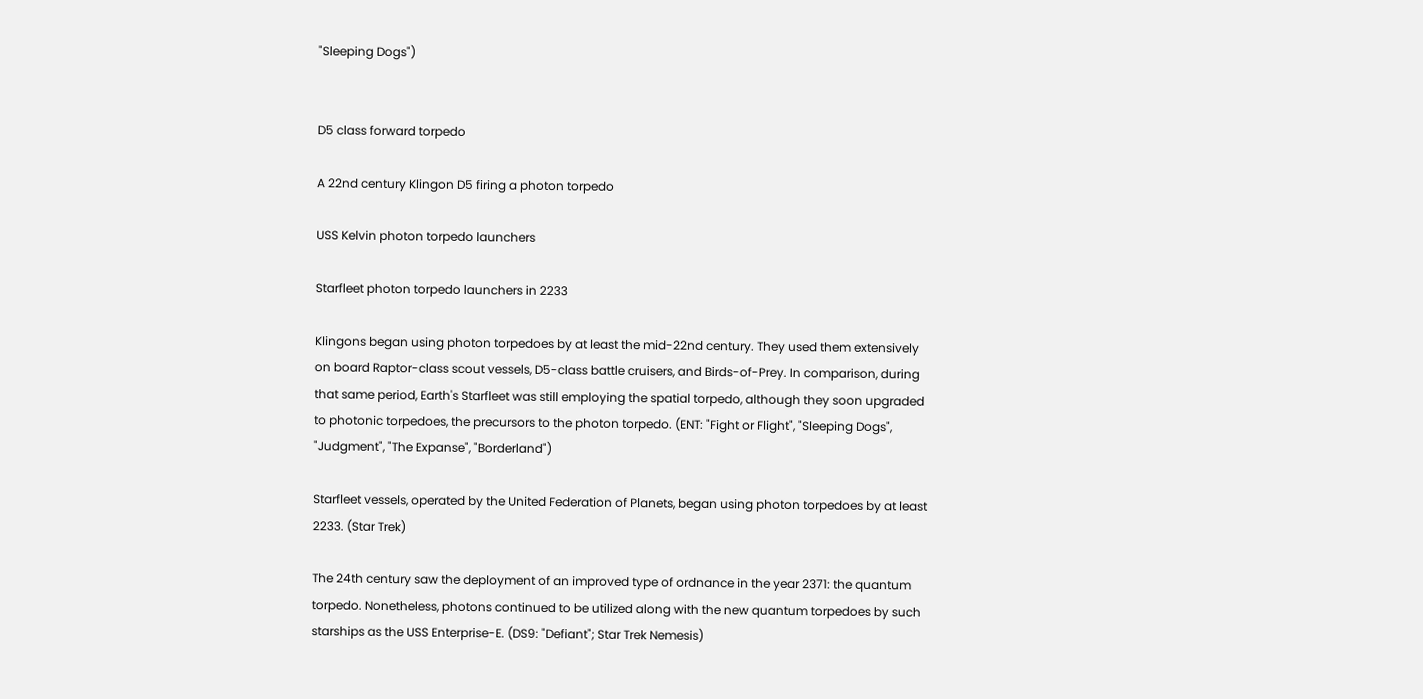"Sleeping Dogs")


D5 class forward torpedo

A 22nd century Klingon D5 firing a photon torpedo

USS Kelvin photon torpedo launchers

Starfleet photon torpedo launchers in 2233

Klingons began using photon torpedoes by at least the mid-22nd century. They used them extensively on board Raptor-class scout vessels, D5-class battle cruisers, and Birds-of-Prey. In comparison, during that same period, Earth's Starfleet was still employing the spatial torpedo, although they soon upgraded to photonic torpedoes, the precursors to the photon torpedo. (ENT: "Fight or Flight", "Sleeping Dogs", "Judgment", "The Expanse", "Borderland")

Starfleet vessels, operated by the United Federation of Planets, began using photon torpedoes by at least 2233. (Star Trek)

The 24th century saw the deployment of an improved type of ordnance in the year 2371: the quantum torpedo. Nonetheless, photons continued to be utilized along with the new quantum torpedoes by such starships as the USS Enterprise-E. (DS9: "Defiant"; Star Trek Nemesis)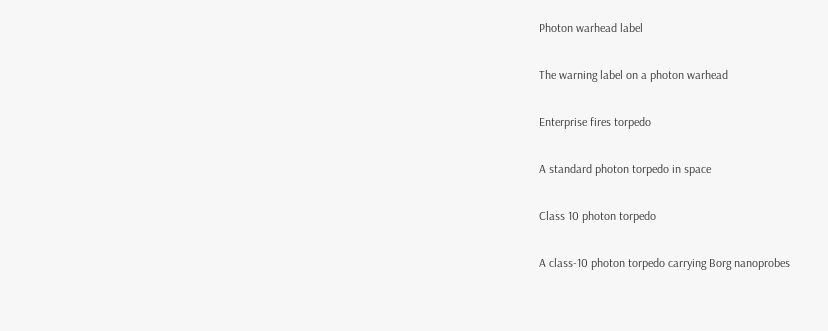Photon warhead label

The warning label on a photon warhead

Enterprise fires torpedo

A standard photon torpedo in space

Class 10 photon torpedo

A class-10 photon torpedo carrying Borg nanoprobes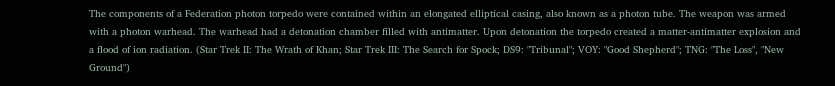The components of a Federation photon torpedo were contained within an elongated elliptical casing, also known as a photon tube. The weapon was armed with a photon warhead. The warhead had a detonation chamber filled with antimatter. Upon detonation the torpedo created a matter-antimatter explosion and a flood of ion radiation. (Star Trek II: The Wrath of Khan; Star Trek III: The Search for Spock; DS9: "Tribunal"; VOY: "Good Shepherd"; TNG: "The Loss", "New Ground")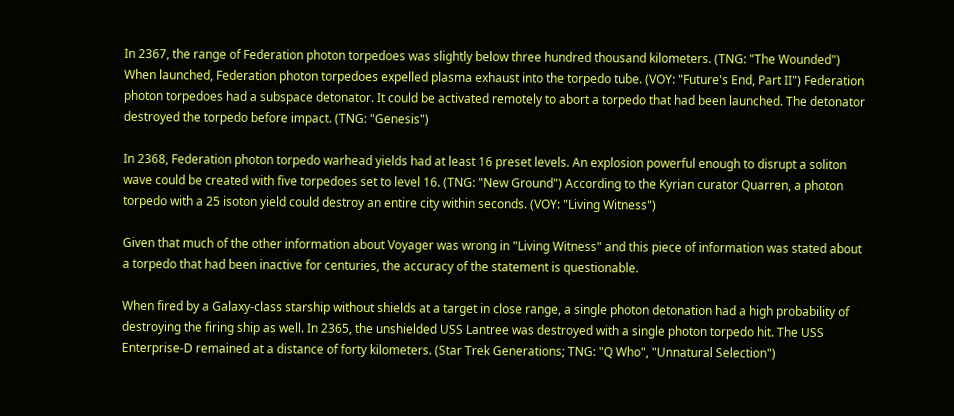In 2367, the range of Federation photon torpedoes was slightly below three hundred thousand kilometers. (TNG: "The Wounded") When launched, Federation photon torpedoes expelled plasma exhaust into the torpedo tube. (VOY: "Future's End, Part II") Federation photon torpedoes had a subspace detonator. It could be activated remotely to abort a torpedo that had been launched. The detonator destroyed the torpedo before impact. (TNG: "Genesis")

In 2368, Federation photon torpedo warhead yields had at least 16 preset levels. An explosion powerful enough to disrupt a soliton wave could be created with five torpedoes set to level 16. (TNG: "New Ground") According to the Kyrian curator Quarren, a photon torpedo with a 25 isoton yield could destroy an entire city within seconds. (VOY: "Living Witness")

Given that much of the other information about Voyager was wrong in "Living Witness" and this piece of information was stated about a torpedo that had been inactive for centuries, the accuracy of the statement is questionable.

When fired by a Galaxy-class starship without shields at a target in close range, a single photon detonation had a high probability of destroying the firing ship as well. In 2365, the unshielded USS Lantree was destroyed with a single photon torpedo hit. The USS Enterprise-D remained at a distance of forty kilometers. (Star Trek Generations; TNG: "Q Who", "Unnatural Selection")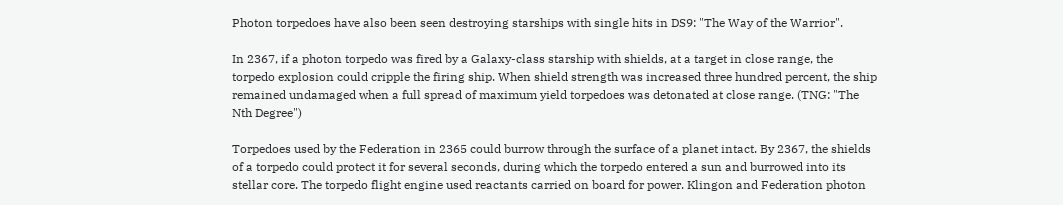Photon torpedoes have also been seen destroying starships with single hits in DS9: "The Way of the Warrior".

In 2367, if a photon torpedo was fired by a Galaxy-class starship with shields, at a target in close range, the torpedo explosion could cripple the firing ship. When shield strength was increased three hundred percent, the ship remained undamaged when a full spread of maximum yield torpedoes was detonated at close range. (TNG: "The Nth Degree")

Torpedoes used by the Federation in 2365 could burrow through the surface of a planet intact. By 2367, the shields of a torpedo could protect it for several seconds, during which the torpedo entered a sun and burrowed into its stellar core. The torpedo flight engine used reactants carried on board for power. Klingon and Federation photon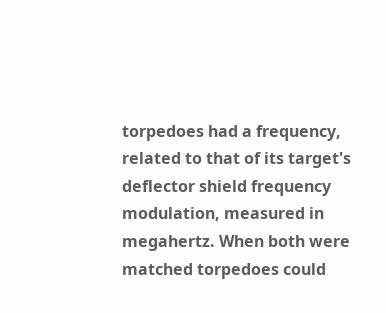torpedoes had a frequency, related to that of its target's deflector shield frequency modulation, measured in megahertz. When both were matched torpedoes could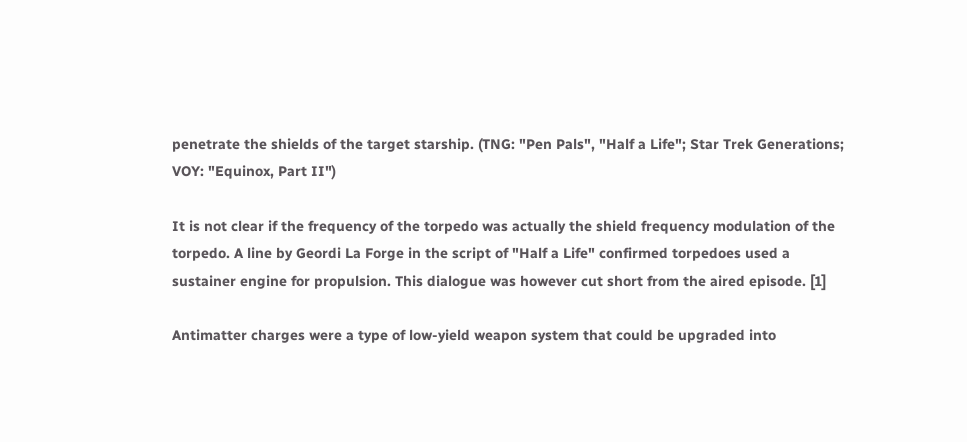penetrate the shields of the target starship. (TNG: "Pen Pals", "Half a Life"; Star Trek Generations; VOY: "Equinox, Part II")

It is not clear if the frequency of the torpedo was actually the shield frequency modulation of the torpedo. A line by Geordi La Forge in the script of "Half a Life" confirmed torpedoes used a sustainer engine for propulsion. This dialogue was however cut short from the aired episode. [1]

Antimatter charges were a type of low-yield weapon system that could be upgraded into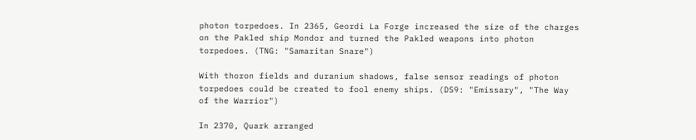photon torpedoes. In 2365, Geordi La Forge increased the size of the charges on the Pakled ship Mondor and turned the Pakled weapons into photon torpedoes. (TNG: "Samaritan Snare")

With thoron fields and duranium shadows, false sensor readings of photon torpedoes could be created to fool enemy ships. (DS9: "Emissary", "The Way of the Warrior")

In 2370, Quark arranged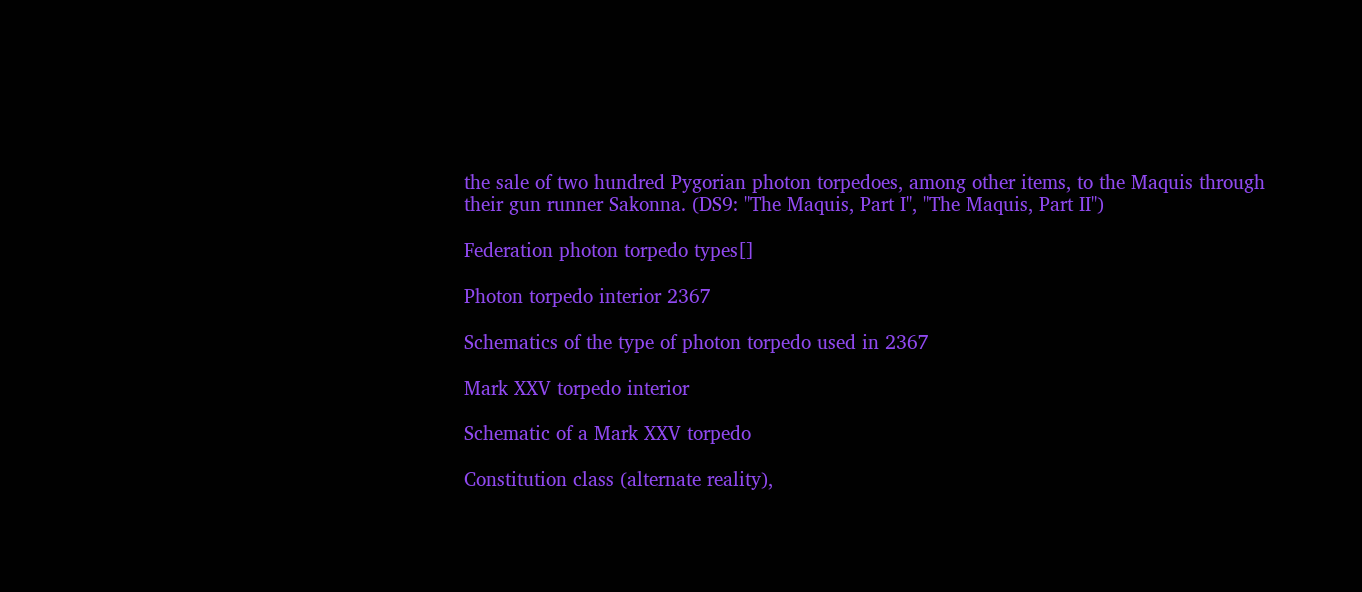the sale of two hundred Pygorian photon torpedoes, among other items, to the Maquis through their gun runner Sakonna. (DS9: "The Maquis, Part I", "The Maquis, Part II")

Federation photon torpedo types[]

Photon torpedo interior 2367

Schematics of the type of photon torpedo used in 2367

Mark XXV torpedo interior

Schematic of a Mark XXV torpedo

Constitution class (alternate reality),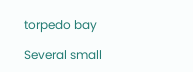torpedo bay

Several small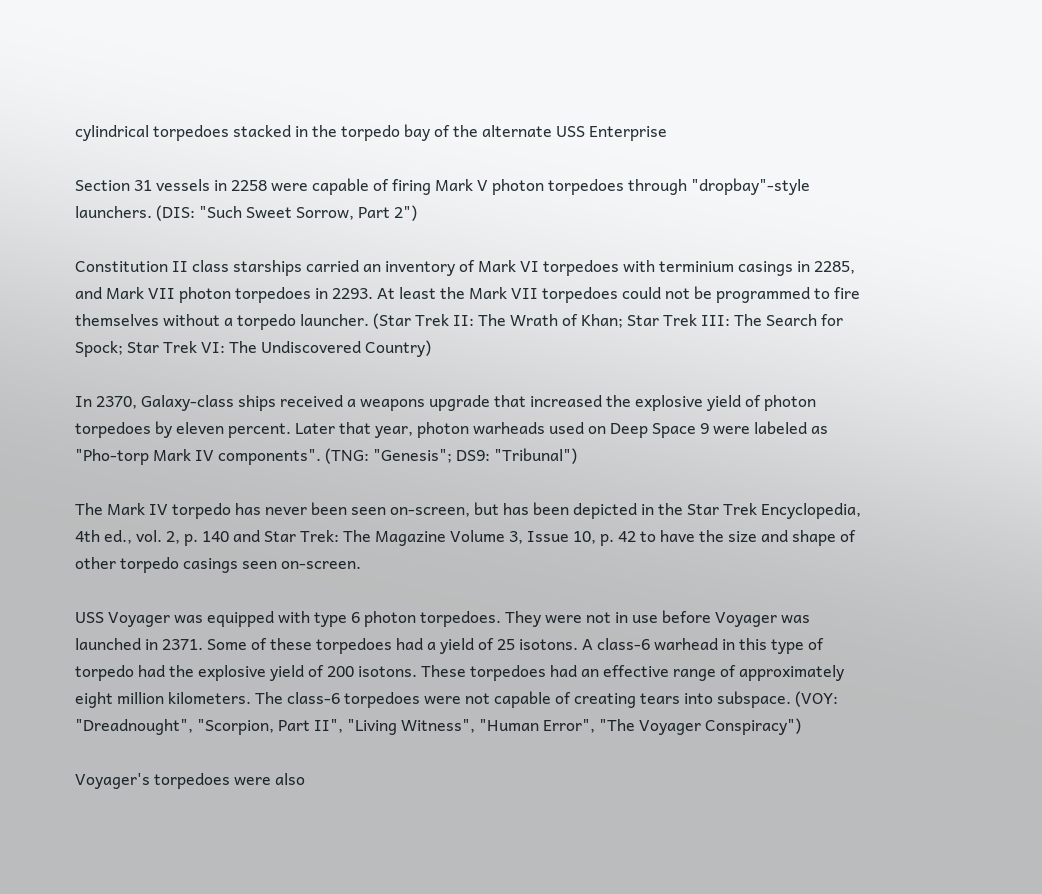cylindrical torpedoes stacked in the torpedo bay of the alternate USS Enterprise

Section 31 vessels in 2258 were capable of firing Mark V photon torpedoes through "dropbay"-style launchers. (DIS: "Such Sweet Sorrow, Part 2")

Constitution II class starships carried an inventory of Mark VI torpedoes with terminium casings in 2285, and Mark VII photon torpedoes in 2293. At least the Mark VII torpedoes could not be programmed to fire themselves without a torpedo launcher. (Star Trek II: The Wrath of Khan; Star Trek III: The Search for Spock; Star Trek VI: The Undiscovered Country)

In 2370, Galaxy-class ships received a weapons upgrade that increased the explosive yield of photon torpedoes by eleven percent. Later that year, photon warheads used on Deep Space 9 were labeled as "Pho-torp Mark IV components". (TNG: "Genesis"; DS9: "Tribunal")

The Mark IV torpedo has never been seen on-screen, but has been depicted in the Star Trek Encyclopedia, 4th ed., vol. 2, p. 140 and Star Trek: The Magazine Volume 3, Issue 10, p. 42 to have the size and shape of other torpedo casings seen on-screen.

USS Voyager was equipped with type 6 photon torpedoes. They were not in use before Voyager was launched in 2371. Some of these torpedoes had a yield of 25 isotons. A class-6 warhead in this type of torpedo had the explosive yield of 200 isotons. These torpedoes had an effective range of approximately eight million kilometers. The class-6 torpedoes were not capable of creating tears into subspace. (VOY: "Dreadnought", "Scorpion, Part II", "Living Witness", "Human Error", "The Voyager Conspiracy")

Voyager's torpedoes were also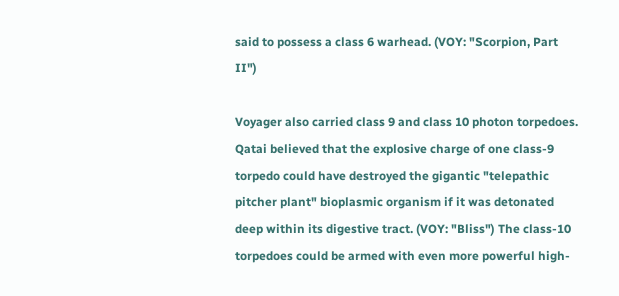said to possess a class 6 warhead. (VOY: "Scorpion, Part II")

Voyager also carried class 9 and class 10 photon torpedoes. Qatai believed that the explosive charge of one class-9 torpedo could have destroyed the gigantic "telepathic pitcher plant" bioplasmic organism if it was detonated deep within its digestive tract. (VOY: "Bliss") The class-10 torpedoes could be armed with even more powerful high-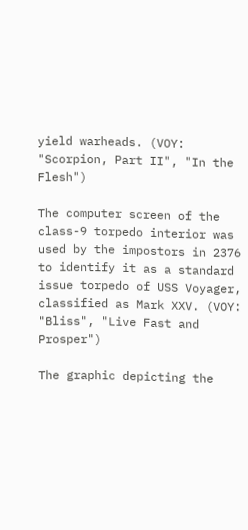yield warheads. (VOY: "Scorpion, Part II", "In the Flesh")

The computer screen of the class-9 torpedo interior was used by the impostors in 2376 to identify it as a standard issue torpedo of USS Voyager, classified as Mark XXV. (VOY: "Bliss", "Live Fast and Prosper")

The graphic depicting the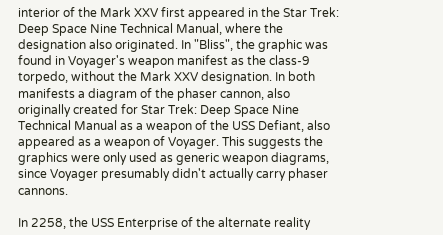interior of the Mark XXV first appeared in the Star Trek: Deep Space Nine Technical Manual, where the designation also originated. In "Bliss", the graphic was found in Voyager's weapon manifest as the class-9 torpedo, without the Mark XXV designation. In both manifests a diagram of the phaser cannon, also originally created for Star Trek: Deep Space Nine Technical Manual as a weapon of the USS Defiant, also appeared as a weapon of Voyager. This suggests the graphics were only used as generic weapon diagrams, since Voyager presumably didn't actually carry phaser cannons.

In 2258, the USS Enterprise of the alternate reality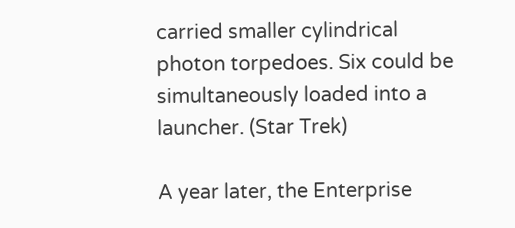carried smaller cylindrical photon torpedoes. Six could be simultaneously loaded into a launcher. (Star Trek)

A year later, the Enterprise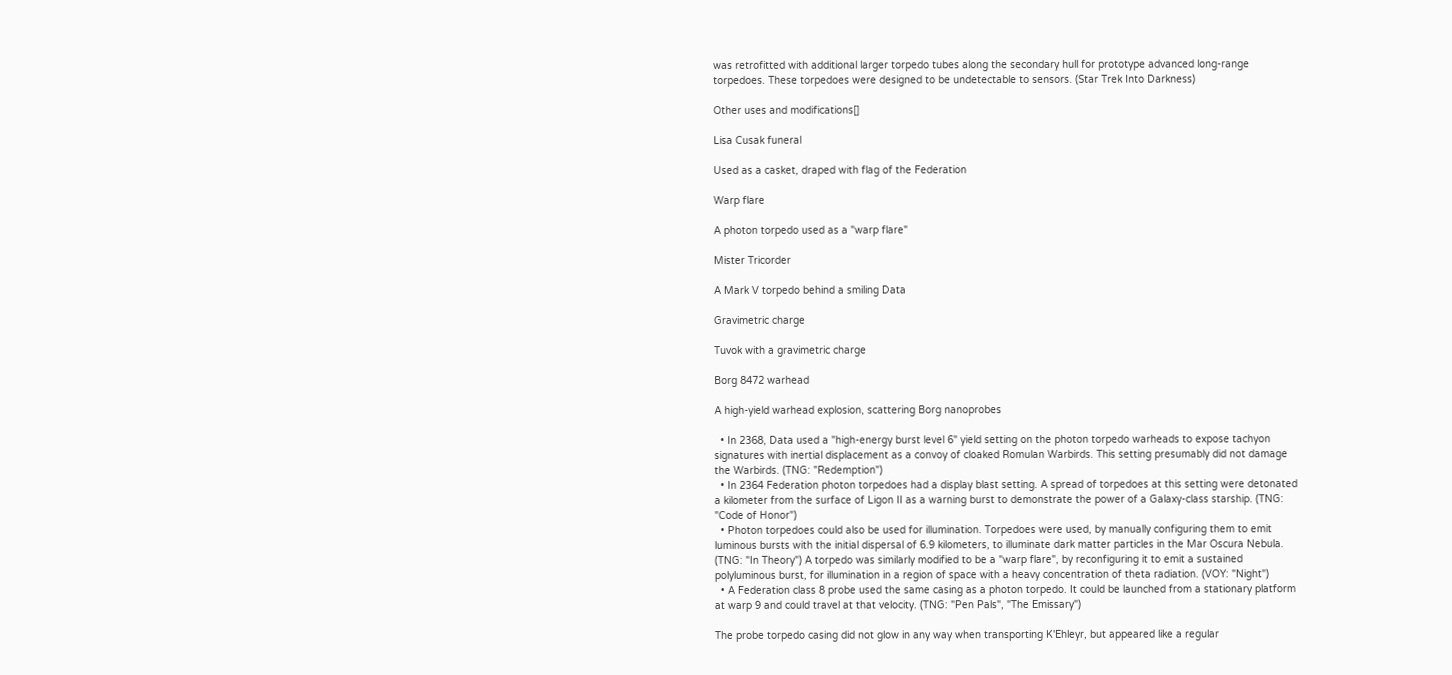was retrofitted with additional larger torpedo tubes along the secondary hull for prototype advanced long-range torpedoes. These torpedoes were designed to be undetectable to sensors. (Star Trek Into Darkness)

Other uses and modifications[]

Lisa Cusak funeral

Used as a casket, draped with flag of the Federation

Warp flare

A photon torpedo used as a "warp flare"

Mister Tricorder

A Mark V torpedo behind a smiling Data

Gravimetric charge

Tuvok with a gravimetric charge

Borg 8472 warhead

A high-yield warhead explosion, scattering Borg nanoprobes

  • In 2368, Data used a "high-energy burst level 6" yield setting on the photon torpedo warheads to expose tachyon signatures with inertial displacement as a convoy of cloaked Romulan Warbirds. This setting presumably did not damage the Warbirds. (TNG: "Redemption")
  • In 2364 Federation photon torpedoes had a display blast setting. A spread of torpedoes at this setting were detonated a kilometer from the surface of Ligon II as a warning burst to demonstrate the power of a Galaxy-class starship. (TNG: "Code of Honor")
  • Photon torpedoes could also be used for illumination. Torpedoes were used, by manually configuring them to emit luminous bursts with the initial dispersal of 6.9 kilometers, to illuminate dark matter particles in the Mar Oscura Nebula. (TNG: "In Theory") A torpedo was similarly modified to be a "warp flare", by reconfiguring it to emit a sustained polyluminous burst, for illumination in a region of space with a heavy concentration of theta radiation. (VOY: "Night")
  • A Federation class 8 probe used the same casing as a photon torpedo. It could be launched from a stationary platform at warp 9 and could travel at that velocity. (TNG: "Pen Pals", "The Emissary")

The probe torpedo casing did not glow in any way when transporting K'Ehleyr, but appeared like a regular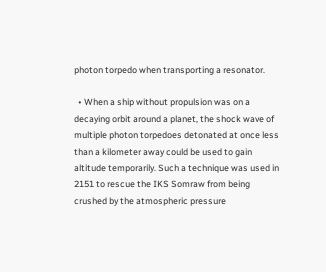photon torpedo when transporting a resonator.

  • When a ship without propulsion was on a decaying orbit around a planet, the shock wave of multiple photon torpedoes detonated at once less than a kilometer away could be used to gain altitude temporarily. Such a technique was used in 2151 to rescue the IKS Somraw from being crushed by the atmospheric pressure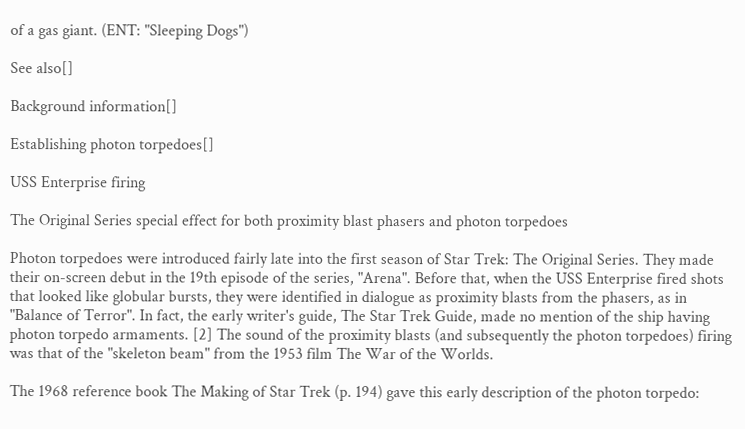of a gas giant. (ENT: "Sleeping Dogs")

See also[]

Background information[]

Establishing photon torpedoes[]

USS Enterprise firing

The Original Series special effect for both proximity blast phasers and photon torpedoes

Photon torpedoes were introduced fairly late into the first season of Star Trek: The Original Series. They made their on-screen debut in the 19th episode of the series, "Arena". Before that, when the USS Enterprise fired shots that looked like globular bursts, they were identified in dialogue as proximity blasts from the phasers, as in "Balance of Terror". In fact, the early writer's guide, The Star Trek Guide, made no mention of the ship having photon torpedo armaments. [2] The sound of the proximity blasts (and subsequently the photon torpedoes) firing was that of the "skeleton beam" from the 1953 film The War of the Worlds.

The 1968 reference book The Making of Star Trek (p. 194) gave this early description of the photon torpedo: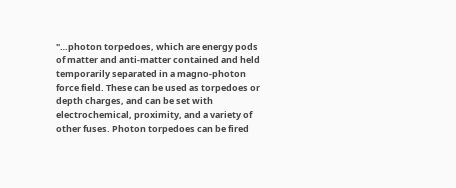"…photon torpedoes, which are energy pods of matter and anti-matter contained and held temporarily separated in a magno-photon force field. These can be used as torpedoes or depth charges, and can be set with electrochemical, proximity, and a variety of other fuses. Photon torpedoes can be fired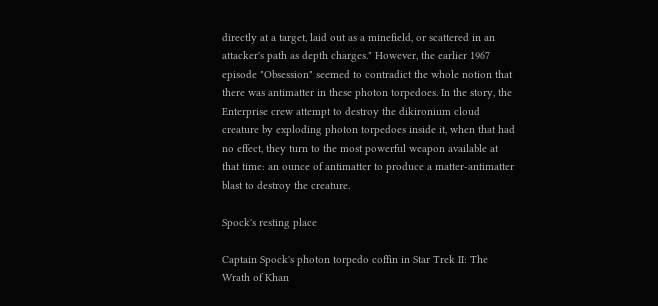directly at a target, laid out as a minefield, or scattered in an attacker's path as depth charges." However, the earlier 1967 episode "Obsession" seemed to contradict the whole notion that there was antimatter in these photon torpedoes. In the story, the Enterprise crew attempt to destroy the dikironium cloud creature by exploding photon torpedoes inside it, when that had no effect, they turn to the most powerful weapon available at that time: an ounce of antimatter to produce a matter-antimatter blast to destroy the creature.

Spock's resting place

Captain Spock's photon torpedo coffin in Star Trek II: The Wrath of Khan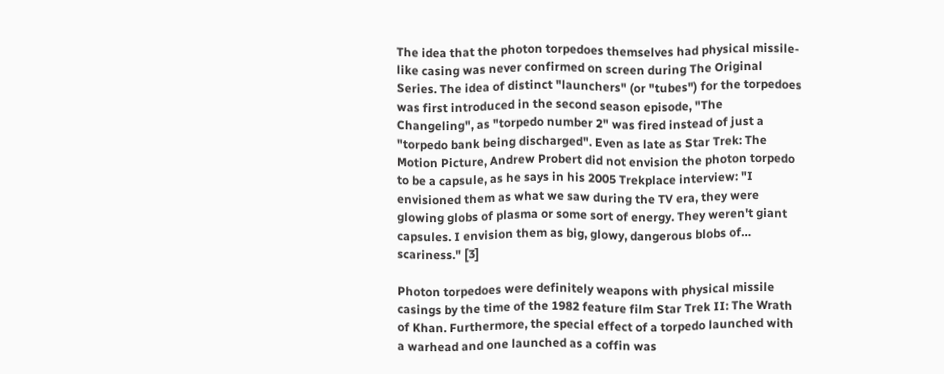The idea that the photon torpedoes themselves had physical missile-like casing was never confirmed on screen during The Original Series. The idea of distinct "launchers" (or "tubes") for the torpedoes was first introduced in the second season episode, "The Changeling", as "torpedo number 2" was fired instead of just a "torpedo bank being discharged". Even as late as Star Trek: The Motion Picture, Andrew Probert did not envision the photon torpedo to be a capsule, as he says in his 2005 Trekplace interview: "I envisioned them as what we saw during the TV era, they were glowing globs of plasma or some sort of energy. They weren't giant capsules. I envision them as big, glowy, dangerous blobs of… scariness." [3]

Photon torpedoes were definitely weapons with physical missile casings by the time of the 1982 feature film Star Trek II: The Wrath of Khan. Furthermore, the special effect of a torpedo launched with a warhead and one launched as a coffin was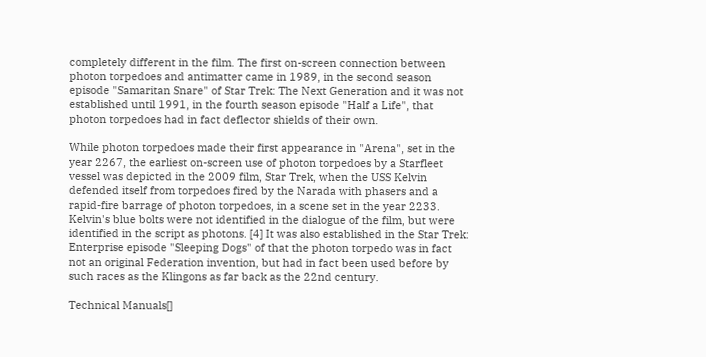completely different in the film. The first on-screen connection between photon torpedoes and antimatter came in 1989, in the second season episode "Samaritan Snare" of Star Trek: The Next Generation and it was not established until 1991, in the fourth season episode "Half a Life", that photon torpedoes had in fact deflector shields of their own.

While photon torpedoes made their first appearance in "Arena", set in the year 2267, the earliest on-screen use of photon torpedoes by a Starfleet vessel was depicted in the 2009 film, Star Trek, when the USS Kelvin defended itself from torpedoes fired by the Narada with phasers and a rapid-fire barrage of photon torpedoes, in a scene set in the year 2233. Kelvin's blue bolts were not identified in the dialogue of the film, but were identified in the script as photons. [4] It was also established in the Star Trek: Enterprise episode "Sleeping Dogs" of that the photon torpedo was in fact not an original Federation invention, but had in fact been used before by such races as the Klingons as far back as the 22nd century.

Technical Manuals[]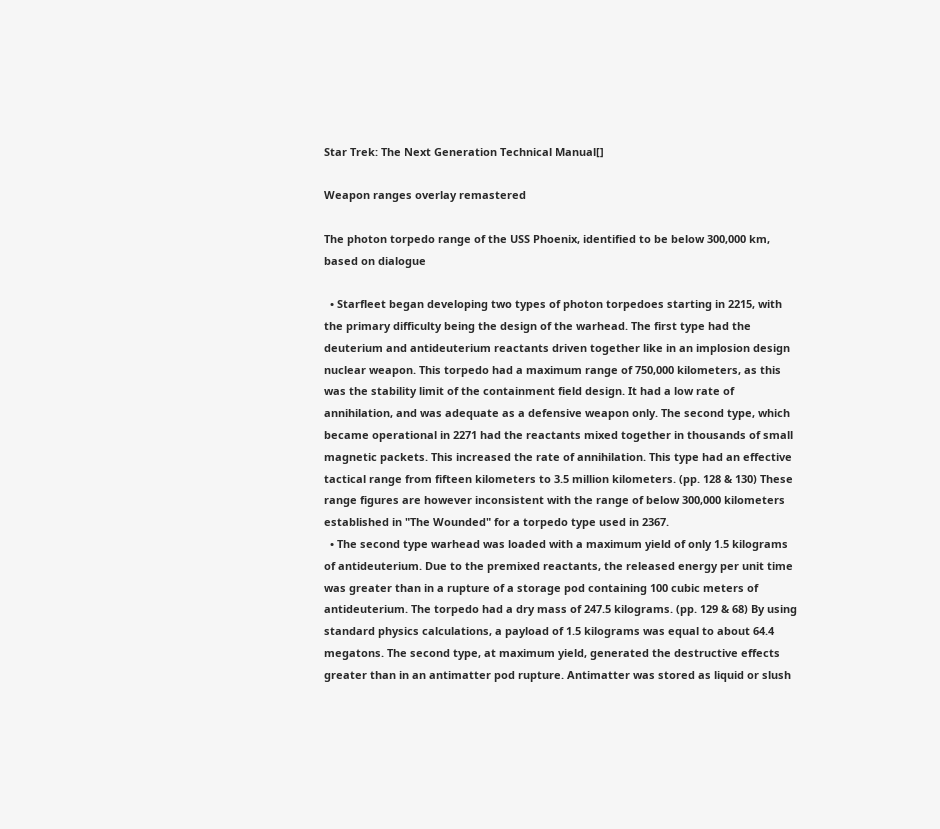Star Trek: The Next Generation Technical Manual[]

Weapon ranges overlay remastered

The photon torpedo range of the USS Phoenix, identified to be below 300,000 km, based on dialogue

  • Starfleet began developing two types of photon torpedoes starting in 2215, with the primary difficulty being the design of the warhead. The first type had the deuterium and antideuterium reactants driven together like in an implosion design nuclear weapon. This torpedo had a maximum range of 750,000 kilometers, as this was the stability limit of the containment field design. It had a low rate of annihilation, and was adequate as a defensive weapon only. The second type, which became operational in 2271 had the reactants mixed together in thousands of small magnetic packets. This increased the rate of annihilation. This type had an effective tactical range from fifteen kilometers to 3.5 million kilometers. (pp. 128 & 130) These range figures are however inconsistent with the range of below 300,000 kilometers established in "The Wounded" for a torpedo type used in 2367.
  • The second type warhead was loaded with a maximum yield of only 1.5 kilograms of antideuterium. Due to the premixed reactants, the released energy per unit time was greater than in a rupture of a storage pod containing 100 cubic meters of antideuterium. The torpedo had a dry mass of 247.5 kilograms. (pp. 129 & 68) By using standard physics calculations, a payload of 1.5 kilograms was equal to about 64.4 megatons. The second type, at maximum yield, generated the destructive effects greater than in an antimatter pod rupture. Antimatter was stored as liquid or slush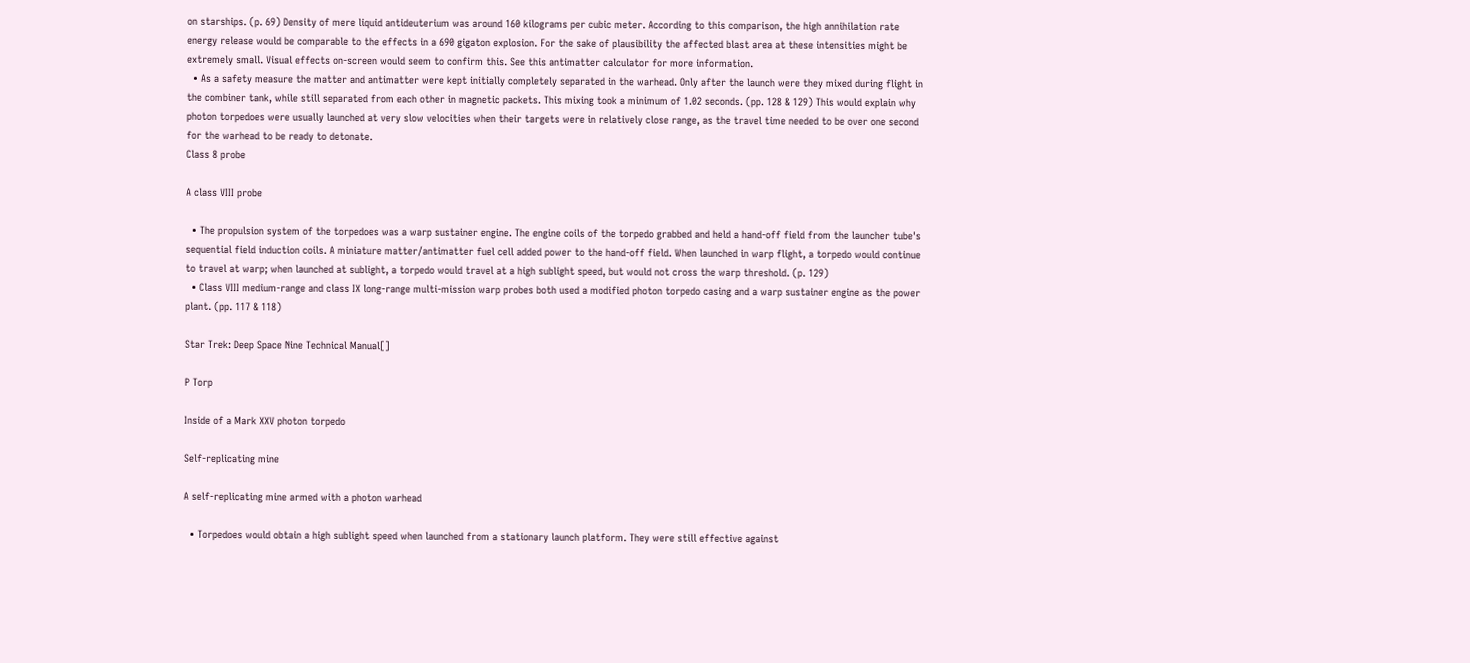on starships. (p. 69) Density of mere liquid antideuterium was around 160 kilograms per cubic meter. According to this comparison, the high annihilation rate energy release would be comparable to the effects in a 690 gigaton explosion. For the sake of plausibility the affected blast area at these intensities might be extremely small. Visual effects on-screen would seem to confirm this. See this antimatter calculator for more information.
  • As a safety measure the matter and antimatter were kept initially completely separated in the warhead. Only after the launch were they mixed during flight in the combiner tank, while still separated from each other in magnetic packets. This mixing took a minimum of 1.02 seconds. (pp. 128 & 129) This would explain why photon torpedoes were usually launched at very slow velocities when their targets were in relatively close range, as the travel time needed to be over one second for the warhead to be ready to detonate.
Class 8 probe

A class VIII probe

  • The propulsion system of the torpedoes was a warp sustainer engine. The engine coils of the torpedo grabbed and held a hand-off field from the launcher tube's sequential field induction coils. A miniature matter/antimatter fuel cell added power to the hand-off field. When launched in warp flight, a torpedo would continue to travel at warp; when launched at sublight, a torpedo would travel at a high sublight speed, but would not cross the warp threshold. (p. 129)
  • Class VIII medium-range and class IX long-range multi-mission warp probes both used a modified photon torpedo casing and a warp sustainer engine as the power plant. (pp. 117 & 118)

Star Trek: Deep Space Nine Technical Manual[]

P Torp

Inside of a Mark XXV photon torpedo

Self-replicating mine

A self-replicating mine armed with a photon warhead

  • Torpedoes would obtain a high sublight speed when launched from a stationary launch platform. They were still effective against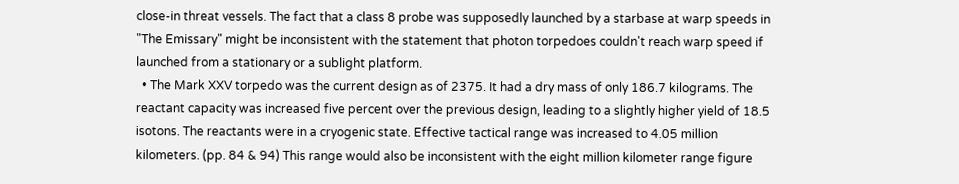close-in threat vessels. The fact that a class 8 probe was supposedly launched by a starbase at warp speeds in "The Emissary" might be inconsistent with the statement that photon torpedoes couldn't reach warp speed if launched from a stationary or a sublight platform.
  • The Mark XXV torpedo was the current design as of 2375. It had a dry mass of only 186.7 kilograms. The reactant capacity was increased five percent over the previous design, leading to a slightly higher yield of 18.5 isotons. The reactants were in a cryogenic state. Effective tactical range was increased to 4.05 million kilometers. (pp. 84 & 94) This range would also be inconsistent with the eight million kilometer range figure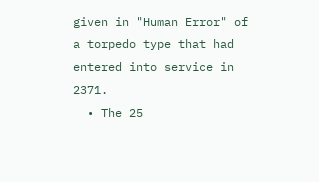given in "Human Error" of a torpedo type that had entered into service in 2371.
  • The 25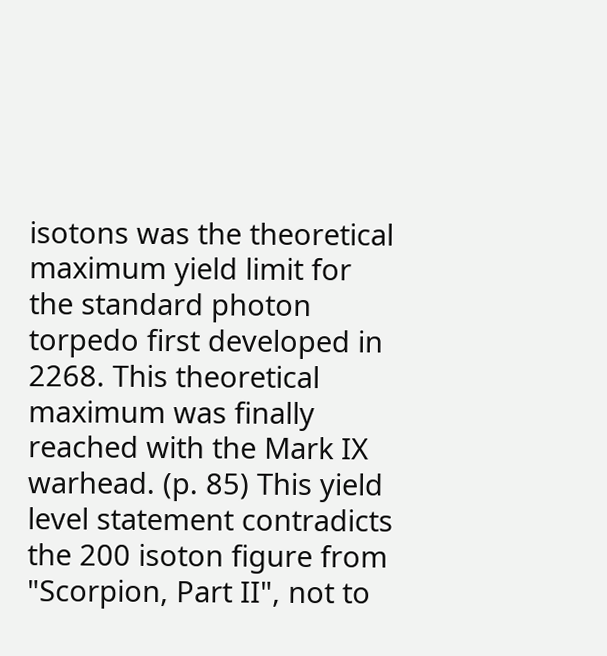isotons was the theoretical maximum yield limit for the standard photon torpedo first developed in 2268. This theoretical maximum was finally reached with the Mark IX warhead. (p. 85) This yield level statement contradicts the 200 isoton figure from "Scorpion, Part II", not to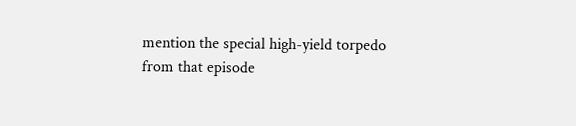mention the special high-yield torpedo from that episode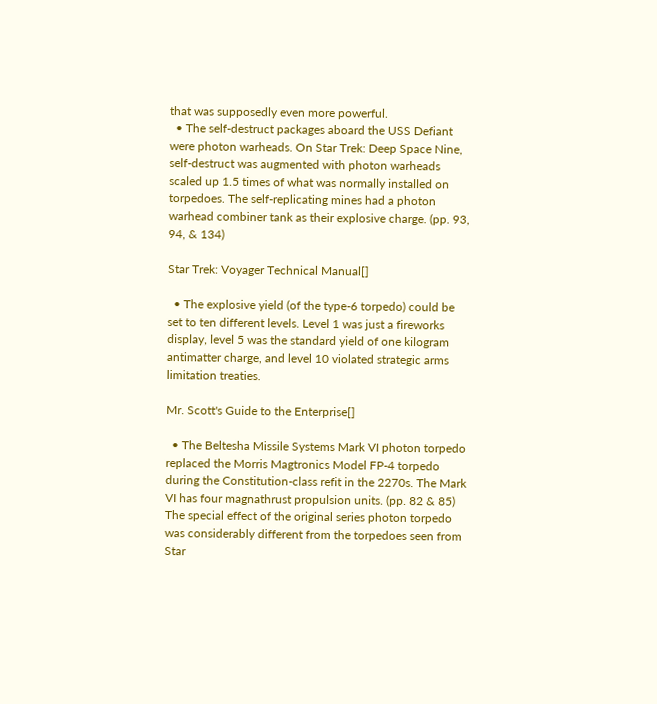that was supposedly even more powerful.
  • The self-destruct packages aboard the USS Defiant were photon warheads. On Star Trek: Deep Space Nine, self-destruct was augmented with photon warheads scaled up 1.5 times of what was normally installed on torpedoes. The self-replicating mines had a photon warhead combiner tank as their explosive charge. (pp. 93, 94, & 134)

Star Trek: Voyager Technical Manual[]

  • The explosive yield (of the type-6 torpedo) could be set to ten different levels. Level 1 was just a fireworks display, level 5 was the standard yield of one kilogram antimatter charge, and level 10 violated strategic arms limitation treaties.

Mr. Scott's Guide to the Enterprise[]

  • The Beltesha Missile Systems Mark VI photon torpedo replaced the Morris Magtronics Model FP-4 torpedo during the Constitution-class refit in the 2270s. The Mark VI has four magnathrust propulsion units. (pp. 82 & 85) The special effect of the original series photon torpedo was considerably different from the torpedoes seen from Star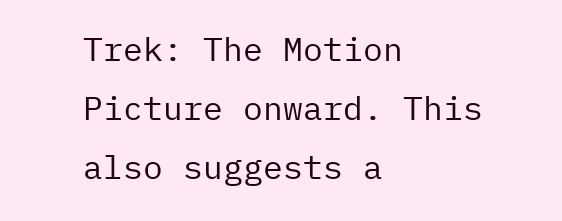Trek: The Motion Picture onward. This also suggests a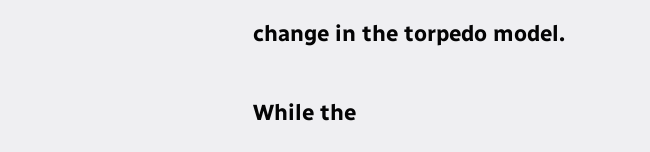change in the torpedo model.

While the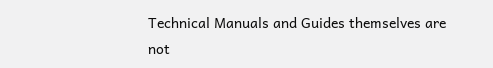Technical Manuals and Guides themselves are not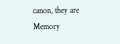canon, they are Memory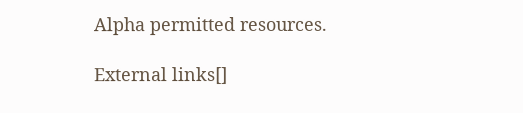Alpha permitted resources.

External links[]